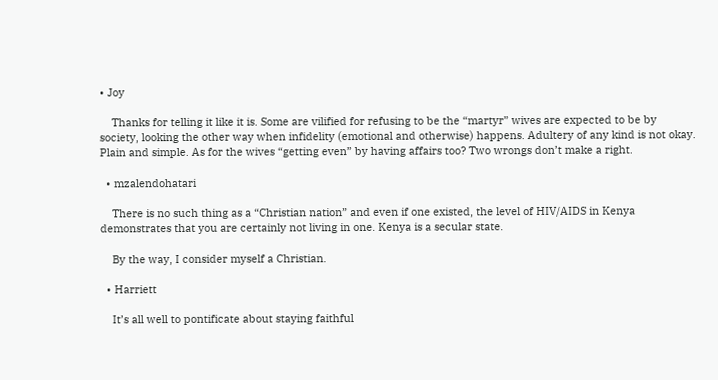• Joy

    Thanks for telling it like it is. Some are vilified for refusing to be the “martyr” wives are expected to be by society, looking the other way when infidelity (emotional and otherwise) happens. Adultery of any kind is not okay. Plain and simple. As for the wives “getting even” by having affairs too? Two wrongs don’t make a right.

  • mzalendohatari

    There is no such thing as a “Christian nation” and even if one existed, the level of HIV/AIDS in Kenya demonstrates that you are certainly not living in one. Kenya is a secular state.

    By the way, I consider myself a Christian.

  • Harriett

    It’s all well to pontificate about staying faithful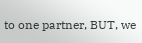to one partner, BUT, we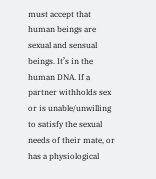must accept that human beings are sexual and sensual beings. It’s in the human DNA. If a partner withholds sex or is unable/unwilling to satisfy the sexual needs of their mate, or has a physiological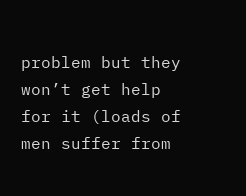problem but they won’t get help for it (loads of men suffer from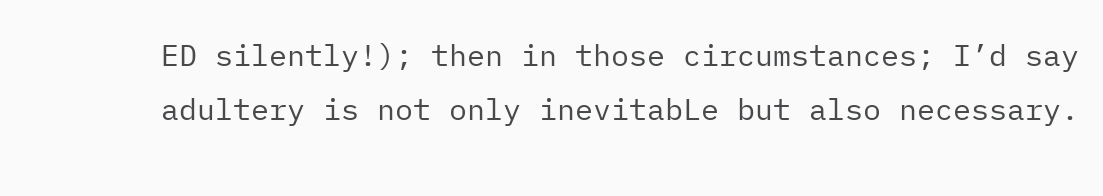ED silently!); then in those circumstances; I’d say adultery is not only inevitabLe but also necessary.